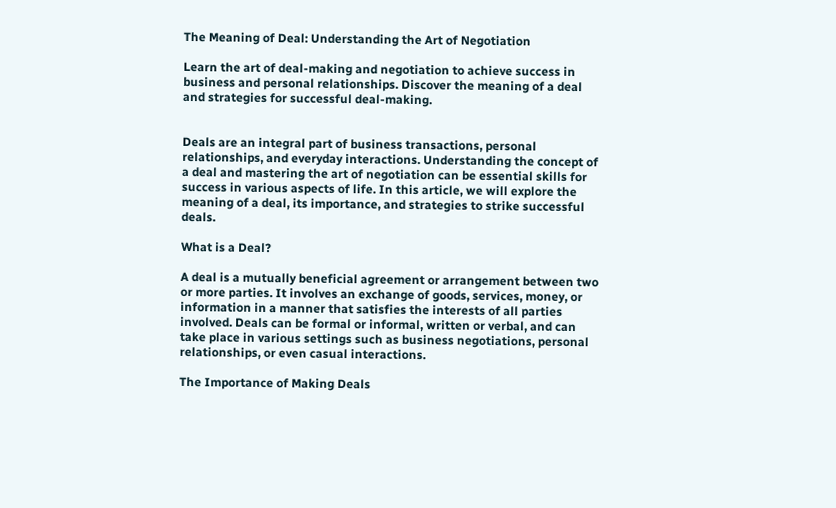The Meaning of Deal: Understanding the Art of Negotiation

Learn the art of deal-making and negotiation to achieve success in business and personal relationships. Discover the meaning of a deal and strategies for successful deal-making.


Deals are an integral part of business transactions, personal relationships, and everyday interactions. Understanding the concept of a deal and mastering the art of negotiation can be essential skills for success in various aspects of life. In this article, we will explore the meaning of a deal, its importance, and strategies to strike successful deals.

What is a Deal?

A deal is a mutually beneficial agreement or arrangement between two or more parties. It involves an exchange of goods, services, money, or information in a manner that satisfies the interests of all parties involved. Deals can be formal or informal, written or verbal, and can take place in various settings such as business negotiations, personal relationships, or even casual interactions.

The Importance of Making Deals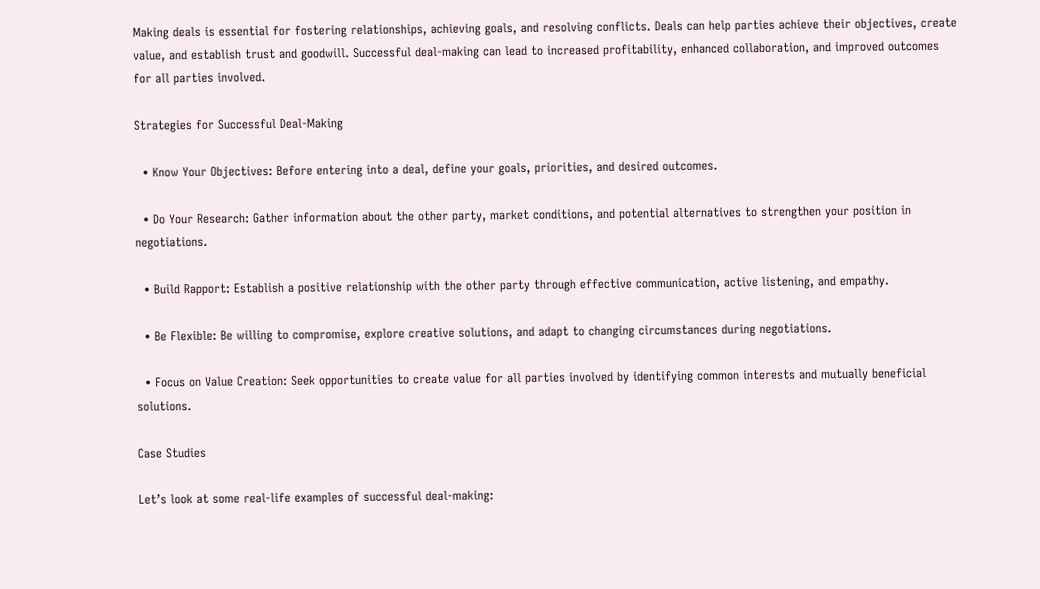Making deals is essential for fostering relationships, achieving goals, and resolving conflicts. Deals can help parties achieve their objectives, create value, and establish trust and goodwill. Successful deal-making can lead to increased profitability, enhanced collaboration, and improved outcomes for all parties involved.

Strategies for Successful Deal-Making

  • Know Your Objectives: Before entering into a deal, define your goals, priorities, and desired outcomes.

  • Do Your Research: Gather information about the other party, market conditions, and potential alternatives to strengthen your position in negotiations.

  • Build Rapport: Establish a positive relationship with the other party through effective communication, active listening, and empathy.

  • Be Flexible: Be willing to compromise, explore creative solutions, and adapt to changing circumstances during negotiations.

  • Focus on Value Creation: Seek opportunities to create value for all parties involved by identifying common interests and mutually beneficial solutions.

Case Studies

Let’s look at some real-life examples of successful deal-making: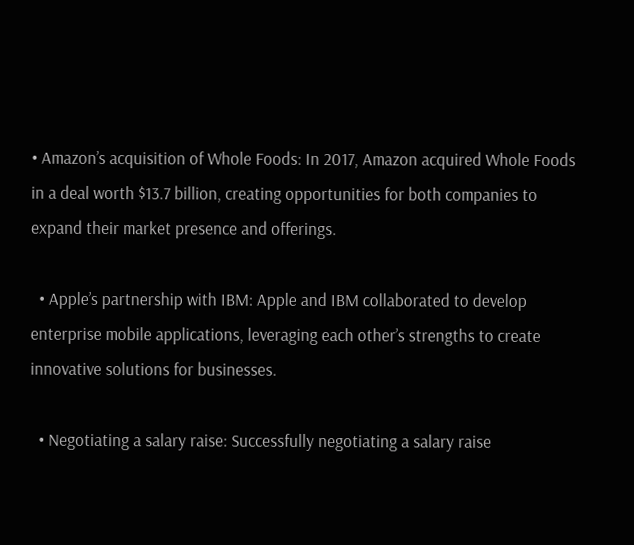• Amazon’s acquisition of Whole Foods: In 2017, Amazon acquired Whole Foods in a deal worth $13.7 billion, creating opportunities for both companies to expand their market presence and offerings.

  • Apple’s partnership with IBM: Apple and IBM collaborated to develop enterprise mobile applications, leveraging each other’s strengths to create innovative solutions for businesses.

  • Negotiating a salary raise: Successfully negotiating a salary raise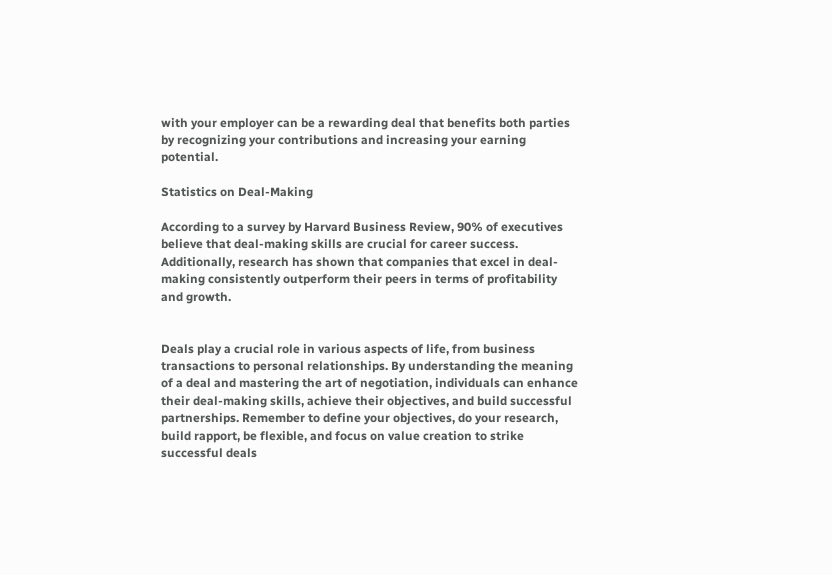with your employer can be a rewarding deal that benefits both parties by recognizing your contributions and increasing your earning potential.

Statistics on Deal-Making

According to a survey by Harvard Business Review, 90% of executives believe that deal-making skills are crucial for career success. Additionally, research has shown that companies that excel in deal-making consistently outperform their peers in terms of profitability and growth.


Deals play a crucial role in various aspects of life, from business transactions to personal relationships. By understanding the meaning of a deal and mastering the art of negotiation, individuals can enhance their deal-making skills, achieve their objectives, and build successful partnerships. Remember to define your objectives, do your research, build rapport, be flexible, and focus on value creation to strike successful deals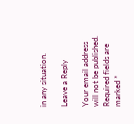in any situation.

Leave a Reply

Your email address will not be published. Required fields are marked *